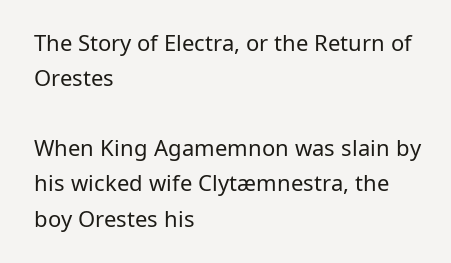The Story of Electra, or the Return of Orestes

When King Agamemnon was slain by his wicked wife Clytæmnestra, the boy Orestes his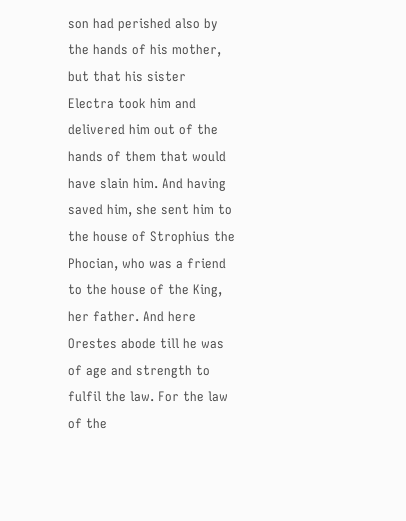son had perished also by the hands of his mother, but that his sister Electra took him and delivered him out of the hands of them that would have slain him. And having saved him, she sent him to the house of Strophius the Phocian, who was a friend to the house of the King, her father. And here Orestes abode till he was of age and strength to fulfil the law. For the law of the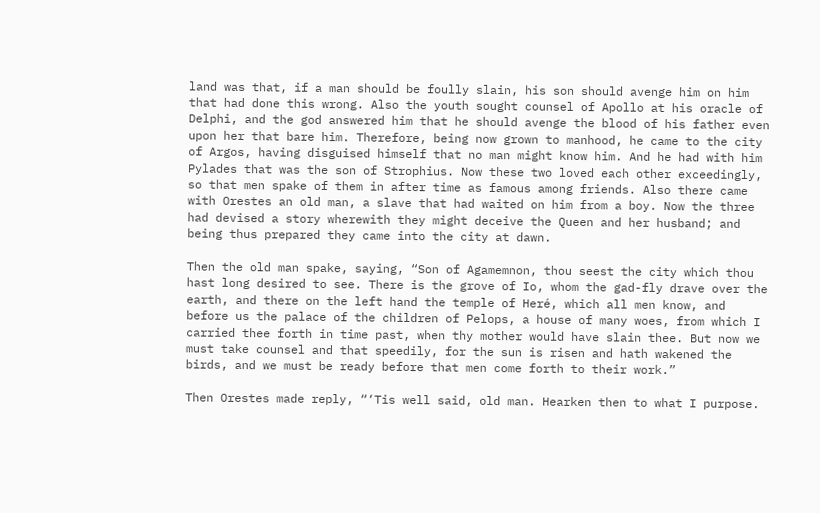land was that, if a man should be foully slain, his son should avenge him on him that had done this wrong. Also the youth sought counsel of Apollo at his oracle of Delphi, and the god answered him that he should avenge the blood of his father even upon her that bare him. Therefore, being now grown to manhood, he came to the city of Argos, having disguised himself that no man might know him. And he had with him Pylades that was the son of Strophius. Now these two loved each other exceedingly, so that men spake of them in after time as famous among friends. Also there came with Orestes an old man, a slave that had waited on him from a boy. Now the three had devised a story wherewith they might deceive the Queen and her husband; and being thus prepared they came into the city at dawn.

Then the old man spake, saying, “Son of Agamemnon, thou seest the city which thou hast long desired to see. There is the grove of Io, whom the gad-fly drave over the earth, and there on the left hand the temple of Heré, which all men know, and before us the palace of the children of Pelops, a house of many woes, from which I carried thee forth in time past, when thy mother would have slain thee. But now we must take counsel and that speedily, for the sun is risen and hath wakened the birds, and we must be ready before that men come forth to their work.”

Then Orestes made reply, “‘Tis well said, old man. Hearken then to what I purpose.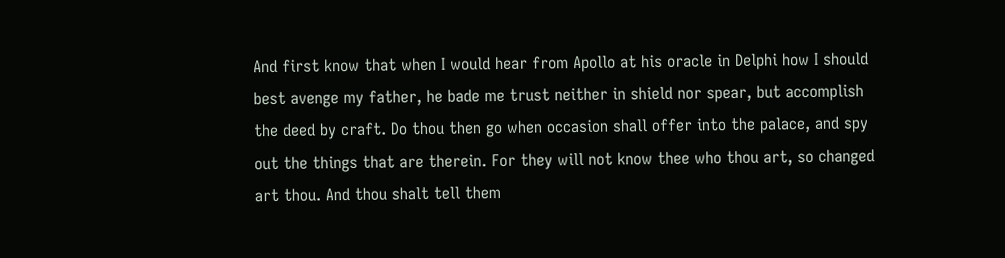And first know that when I would hear from Apollo at his oracle in Delphi how I should best avenge my father, he bade me trust neither in shield nor spear, but accomplish the deed by craft. Do thou then go when occasion shall offer into the palace, and spy out the things that are therein. For they will not know thee who thou art, so changed art thou. And thou shalt tell them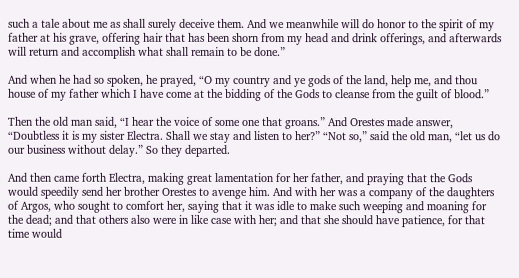such a tale about me as shall surely deceive them. And we meanwhile will do honor to the spirit of my father at his grave, offering hair that has been shorn from my head and drink offerings, and afterwards will return and accomplish what shall remain to be done.”

And when he had so spoken, he prayed, “O my country and ye gods of the land, help me, and thou house of my father which I have come at the bidding of the Gods to cleanse from the guilt of blood.”

Then the old man said, “I hear the voice of some one that groans.” And Orestes made answer, “Doubtless it is my sister Electra. Shall we stay and listen to her?” “Not so,” said the old man, “let us do our business without delay.” So they departed.

And then came forth Electra, making great lamentation for her father, and praying that the Gods would speedily send her brother Orestes to avenge him. And with her was a company of the daughters of Argos, who sought to comfort her, saying that it was idle to make such weeping and moaning for the dead; and that others also were in like case with her; and that she should have patience, for that time would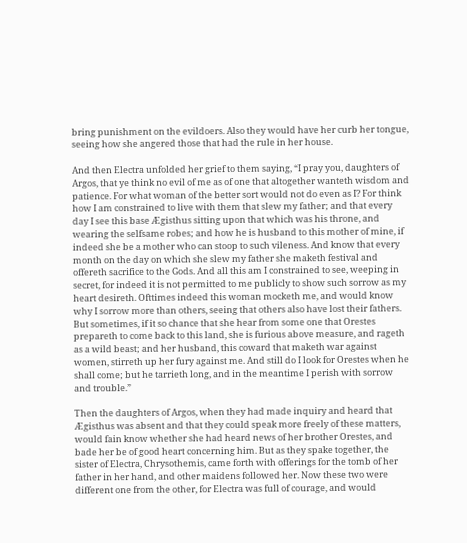bring punishment on the evildoers. Also they would have her curb her tongue, seeing how she angered those that had the rule in her house.

And then Electra unfolded her grief to them saying, “I pray you, daughters of Argos, that ye think no evil of me as of one that altogether wanteth wisdom and patience. For what woman of the better sort would not do even as I? For think how I am constrained to live with them that slew my father; and that every day I see this base Ægisthus sitting upon that which was his throne, and wearing the selfsame robes; and how he is husband to this mother of mine, if indeed she be a mother who can stoop to such vileness. And know that every month on the day on which she slew my father she maketh festival and offereth sacrifice to the Gods. And all this am I constrained to see, weeping in secret, for indeed it is not permitted to me publicly to show such sorrow as my heart desireth. Ofttimes indeed this woman mocketh me, and would know why I sorrow more than others, seeing that others also have lost their fathers. But sometimes, if it so chance that she hear from some one that Orestes prepareth to come back to this land, she is furious above measure, and rageth as a wild beast; and her husband, this coward that maketh war against women, stirreth up her fury against me. And still do I look for Orestes when he shall come; but he tarrieth long, and in the meantime I perish with sorrow and trouble.”

Then the daughters of Argos, when they had made inquiry and heard that Ægisthus was absent and that they could speak more freely of these matters, would fain know whether she had heard news of her brother Orestes, and bade her be of good heart concerning him. But as they spake together, the sister of Electra, Chrysothemis, came forth with offerings for the tomb of her father in her hand, and other maidens followed her. Now these two were different one from the other, for Electra was full of courage, and would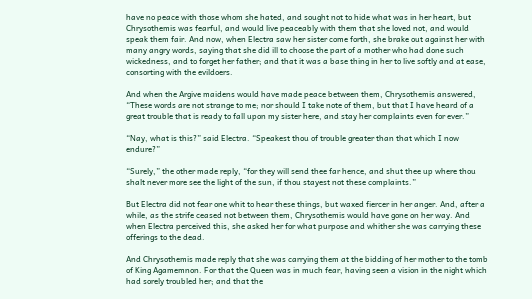have no peace with those whom she hated, and sought not to hide what was in her heart, but Chrysothemis was fearful, and would live peaceably with them that she loved not, and would speak them fair. And now, when Electra saw her sister come forth, she brake out against her with many angry words, saying that she did ill to choose the part of a mother who had done such wickedness, and to forget her father; and that it was a base thing in her to live softly and at ease, consorting with the evildoers.

And when the Argive maidens would have made peace between them, Chrysothemis answered, “These words are not strange to me; nor should I take note of them, but that I have heard of a great trouble that is ready to fall upon my sister here, and stay her complaints even for ever.”

“Nay, what is this?” said Electra. “Speakest thou of trouble greater than that which I now endure?”

“Surely,” the other made reply, “for they will send thee far hence, and shut thee up where thou shalt never more see the light of the sun, if thou stayest not these complaints.”

But Electra did not fear one whit to hear these things, but waxed fiercer in her anger. And, after a while, as the strife ceased not between them, Chrysothemis would have gone on her way. And when Electra perceived this, she asked her for what purpose and whither she was carrying these offerings to the dead.

And Chrysothemis made reply that she was carrying them at the bidding of her mother to the tomb of King Agamemnon. For that the Queen was in much fear, having seen a vision in the night which had sorely troubled her; and that the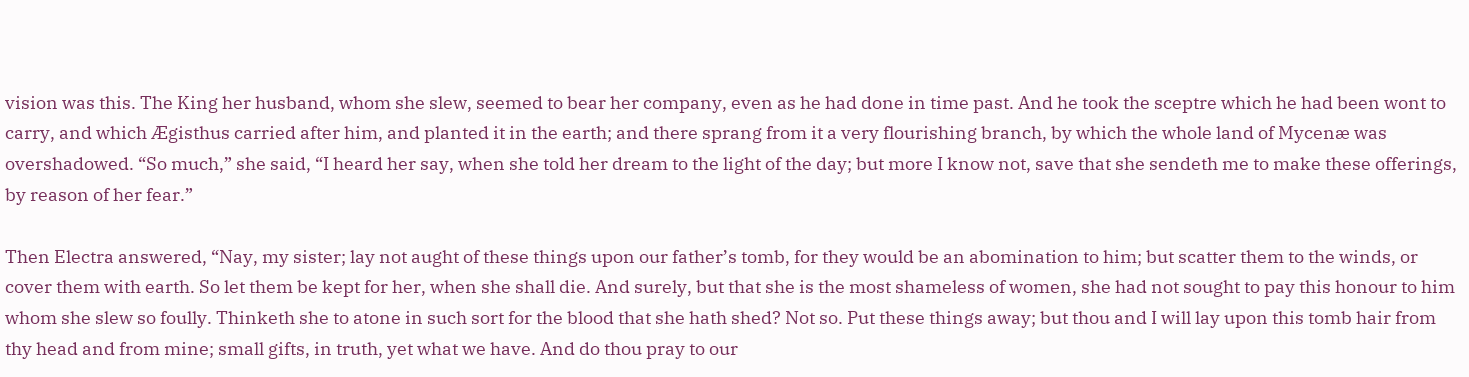vision was this. The King her husband, whom she slew, seemed to bear her company, even as he had done in time past. And he took the sceptre which he had been wont to carry, and which Ægisthus carried after him, and planted it in the earth; and there sprang from it a very flourishing branch, by which the whole land of Mycenæ was overshadowed. “So much,” she said, “I heard her say, when she told her dream to the light of the day; but more I know not, save that she sendeth me to make these offerings, by reason of her fear.”

Then Electra answered, “Nay, my sister; lay not aught of these things upon our father’s tomb, for they would be an abomination to him; but scatter them to the winds, or cover them with earth. So let them be kept for her, when she shall die. And surely, but that she is the most shameless of women, she had not sought to pay this honour to him whom she slew so foully. Thinketh she to atone in such sort for the blood that she hath shed? Not so. Put these things away; but thou and I will lay upon this tomb hair from thy head and from mine; small gifts, in truth, yet what we have. And do thou pray to our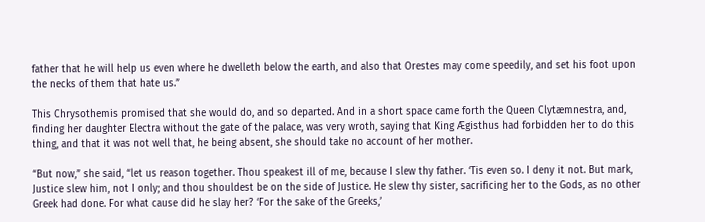father that he will help us even where he dwelleth below the earth, and also that Orestes may come speedily, and set his foot upon the necks of them that hate us.”

This Chrysothemis promised that she would do, and so departed. And in a short space came forth the Queen Clytæmnestra, and, finding her daughter Electra without the gate of the palace, was very wroth, saying that King Ægisthus had forbidden her to do this thing, and that it was not well that, he being absent, she should take no account of her mother.

“But now,” she said, “let us reason together. Thou speakest ill of me, because I slew thy father. ‘Tis even so. I deny it not. But mark, Justice slew him, not I only; and thou shouldest be on the side of Justice. He slew thy sister, sacrificing her to the Gods, as no other Greek had done. For what cause did he slay her? ‘For the sake of the Greeks,’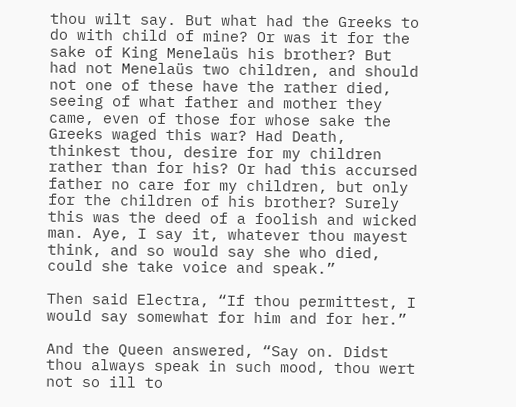thou wilt say. But what had the Greeks to do with child of mine? Or was it for the sake of King Menelaüs his brother? But had not Menelaüs two children, and should not one of these have the rather died, seeing of what father and mother they came, even of those for whose sake the Greeks waged this war? Had Death, thinkest thou, desire for my children rather than for his? Or had this accursed father no care for my children, but only for the children of his brother? Surely this was the deed of a foolish and wicked man. Aye, I say it, whatever thou mayest think, and so would say she who died, could she take voice and speak.”

Then said Electra, “If thou permittest, I would say somewhat for him and for her.”

And the Queen answered, “Say on. Didst thou always speak in such mood, thou wert not so ill to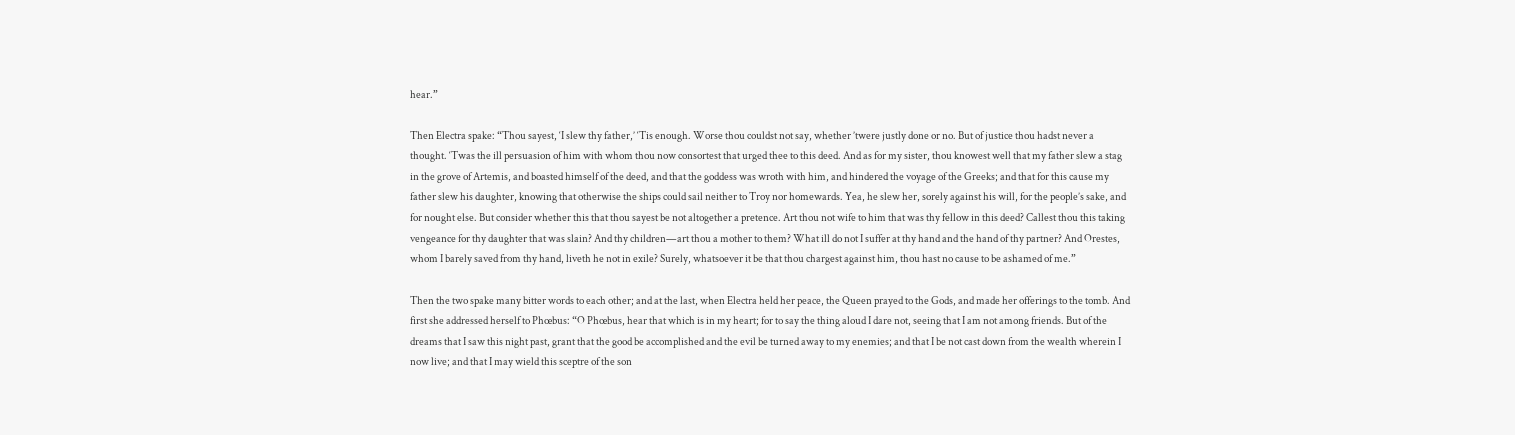hear.”

Then Electra spake: “Thou sayest, ‘I slew thy father,’ ‘Tis enough. Worse thou couldst not say, whether ’twere justly done or no. But of justice thou hadst never a thought. ‘Twas the ill persuasion of him with whom thou now consortest that urged thee to this deed. And as for my sister, thou knowest well that my father slew a stag in the grove of Artemis, and boasted himself of the deed, and that the goddess was wroth with him, and hindered the voyage of the Greeks; and that for this cause my father slew his daughter, knowing that otherwise the ships could sail neither to Troy nor homewards. Yea, he slew her, sorely against his will, for the people’s sake, and for nought else. But consider whether this that thou sayest be not altogether a pretence. Art thou not wife to him that was thy fellow in this deed? Callest thou this taking vengeance for thy daughter that was slain? And thy children—art thou a mother to them? What ill do not I suffer at thy hand and the hand of thy partner? And Orestes, whom I barely saved from thy hand, liveth he not in exile? Surely, whatsoever it be that thou chargest against him, thou hast no cause to be ashamed of me.”

Then the two spake many bitter words to each other; and at the last, when Electra held her peace, the Queen prayed to the Gods, and made her offerings to the tomb. And first she addressed herself to Phœbus: “O Phœbus, hear that which is in my heart; for to say the thing aloud I dare not, seeing that I am not among friends. But of the dreams that I saw this night past, grant that the good be accomplished and the evil be turned away to my enemies; and that I be not cast down from the wealth wherein I now live; and that I may wield this sceptre of the son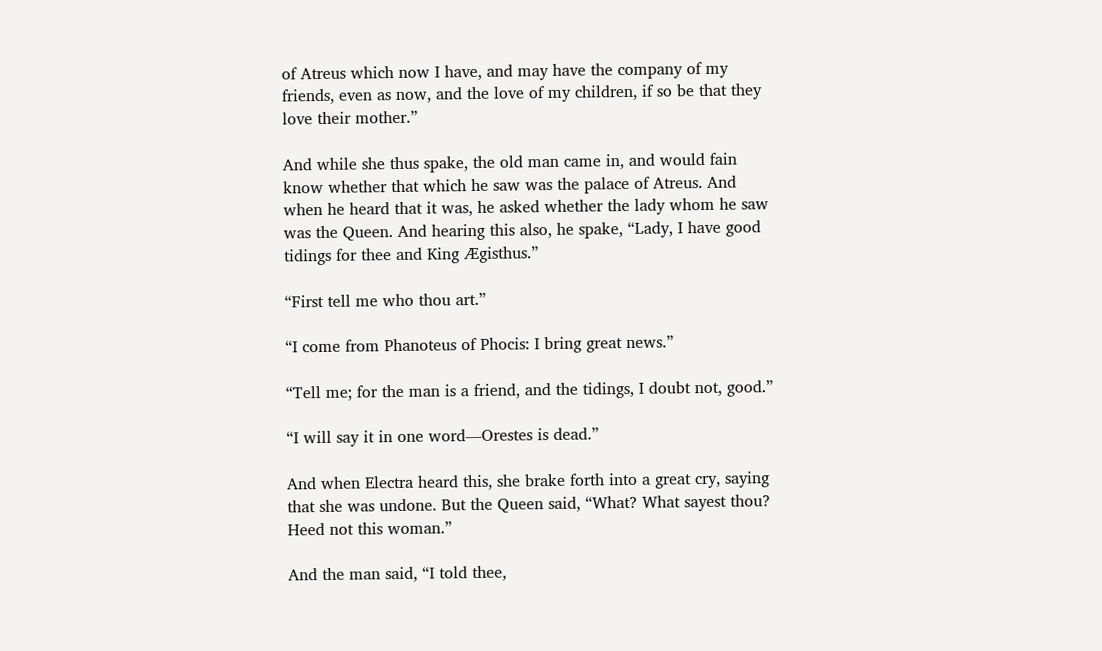of Atreus which now I have, and may have the company of my friends, even as now, and the love of my children, if so be that they love their mother.”

And while she thus spake, the old man came in, and would fain know whether that which he saw was the palace of Atreus. And when he heard that it was, he asked whether the lady whom he saw was the Queen. And hearing this also, he spake, “Lady, I have good tidings for thee and King Ægisthus.”

“First tell me who thou art.”

“I come from Phanoteus of Phocis: I bring great news.”

“Tell me; for the man is a friend, and the tidings, I doubt not, good.”

“I will say it in one word—Orestes is dead.”

And when Electra heard this, she brake forth into a great cry, saying that she was undone. But the Queen said, “What? What sayest thou? Heed not this woman.”

And the man said, “I told thee,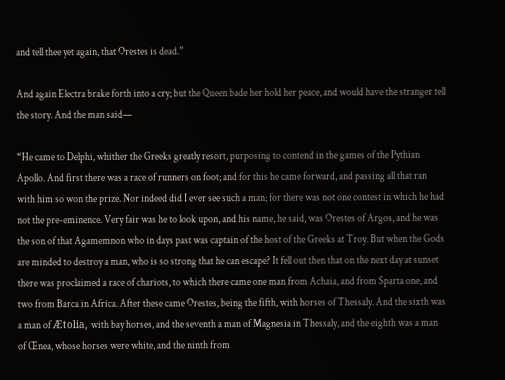and tell thee yet again, that Orestes is dead.”

And again Electra brake forth into a cry; but the Queen bade her hold her peace, and would have the stranger tell the story. And the man said—

“He came to Delphi, whither the Greeks greatly resort, purposing to contend in the games of the Pythian Apollo. And first there was a race of runners on foot; and for this he came forward, and passing all that ran with him so won the prize. Nor indeed did I ever see such a man; for there was not one contest in which he had not the pre-eminence. Very fair was he to look upon, and his name, he said, was Orestes of Argos, and he was the son of that Agamemnon who in days past was captain of the host of the Greeks at Troy. But when the Gods are minded to destroy a man, who is so strong that he can escape? It fell out then that on the next day at sunset there was proclaimed a race of chariots, to which there came one man from Achaia, and from Sparta one, and two from Barca in Africa. After these came Orestes, being the fifth, with horses of Thessaly. And the sixth was a man of Ætolia, with bay horses, and the seventh a man of Magnesia in Thessaly, and the eighth was a man of Œnea, whose horses were white, and the ninth from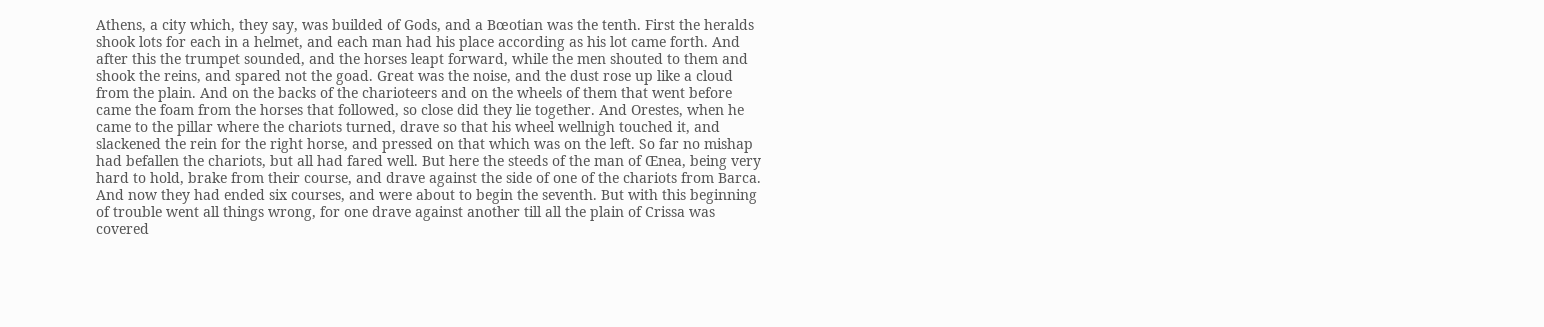Athens, a city which, they say, was builded of Gods, and a Bœotian was the tenth. First the heralds shook lots for each in a helmet, and each man had his place according as his lot came forth. And after this the trumpet sounded, and the horses leapt forward, while the men shouted to them and shook the reins, and spared not the goad. Great was the noise, and the dust rose up like a cloud from the plain. And on the backs of the charioteers and on the wheels of them that went before came the foam from the horses that followed, so close did they lie together. And Orestes, when he came to the pillar where the chariots turned, drave so that his wheel wellnigh touched it, and slackened the rein for the right horse, and pressed on that which was on the left. So far no mishap had befallen the chariots, but all had fared well. But here the steeds of the man of Œnea, being very hard to hold, brake from their course, and drave against the side of one of the chariots from Barca. And now they had ended six courses, and were about to begin the seventh. But with this beginning of trouble went all things wrong, for one drave against another till all the plain of Crissa was covered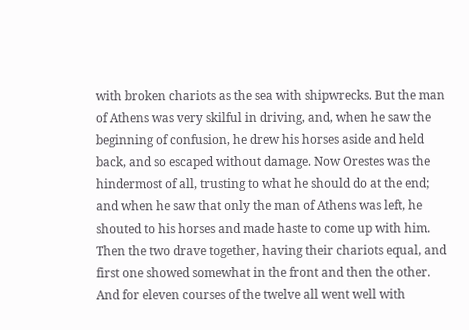with broken chariots as the sea with shipwrecks. But the man of Athens was very skilful in driving, and, when he saw the beginning of confusion, he drew his horses aside and held back, and so escaped without damage. Now Orestes was the hindermost of all, trusting to what he should do at the end; and when he saw that only the man of Athens was left, he shouted to his horses and made haste to come up with him. Then the two drave together, having their chariots equal, and first one showed somewhat in the front and then the other. And for eleven courses of the twelve all went well with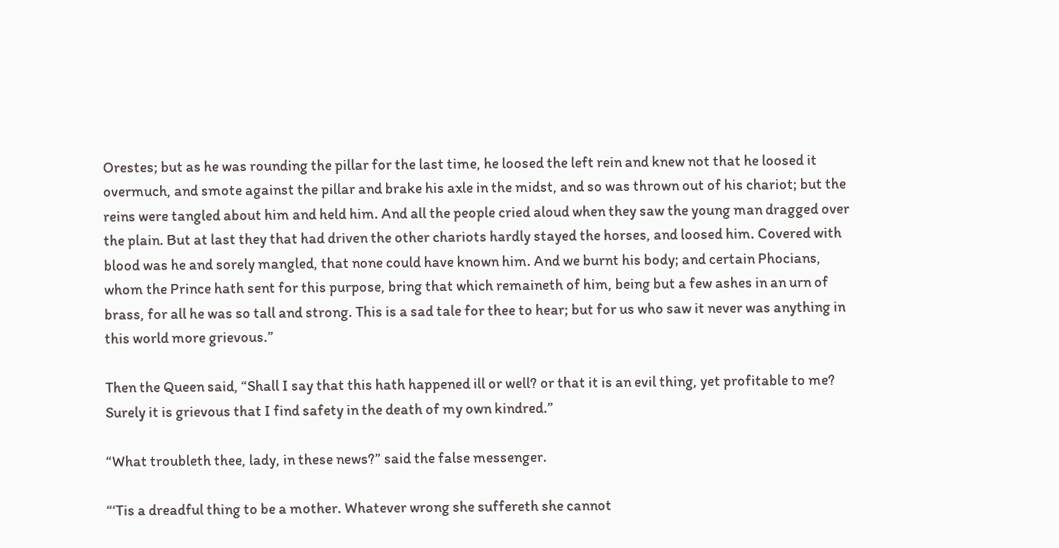Orestes; but as he was rounding the pillar for the last time, he loosed the left rein and knew not that he loosed it overmuch, and smote against the pillar and brake his axle in the midst, and so was thrown out of his chariot; but the reins were tangled about him and held him. And all the people cried aloud when they saw the young man dragged over the plain. But at last they that had driven the other chariots hardly stayed the horses, and loosed him. Covered with blood was he and sorely mangled, that none could have known him. And we burnt his body; and certain Phocians, whom the Prince hath sent for this purpose, bring that which remaineth of him, being but a few ashes in an urn of brass, for all he was so tall and strong. This is a sad tale for thee to hear; but for us who saw it never was anything in this world more grievous.”

Then the Queen said, “Shall I say that this hath happened ill or well? or that it is an evil thing, yet profitable to me? Surely it is grievous that I find safety in the death of my own kindred.”

“What troubleth thee, lady, in these news?” said the false messenger.

“‘Tis a dreadful thing to be a mother. Whatever wrong she suffereth she cannot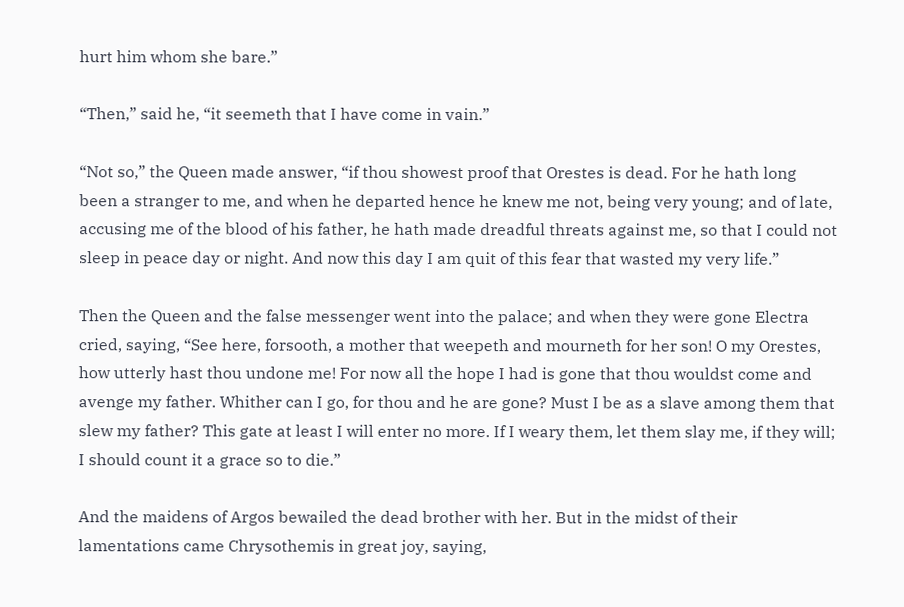hurt him whom she bare.”

“Then,” said he, “it seemeth that I have come in vain.”

“Not so,” the Queen made answer, “if thou showest proof that Orestes is dead. For he hath long been a stranger to me, and when he departed hence he knew me not, being very young; and of late, accusing me of the blood of his father, he hath made dreadful threats against me, so that I could not sleep in peace day or night. And now this day I am quit of this fear that wasted my very life.”

Then the Queen and the false messenger went into the palace; and when they were gone Electra cried, saying, “See here, forsooth, a mother that weepeth and mourneth for her son! O my Orestes, how utterly hast thou undone me! For now all the hope I had is gone that thou wouldst come and avenge my father. Whither can I go, for thou and he are gone? Must I be as a slave among them that slew my father? This gate at least I will enter no more. If I weary them, let them slay me, if they will; I should count it a grace so to die.”

And the maidens of Argos bewailed the dead brother with her. But in the midst of their lamentations came Chrysothemis in great joy, saying,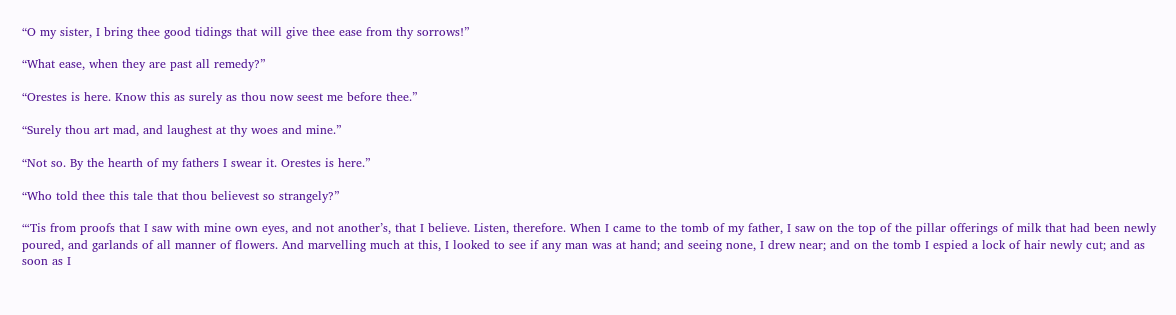“O my sister, I bring thee good tidings that will give thee ease from thy sorrows!”

“What ease, when they are past all remedy?”

“Orestes is here. Know this as surely as thou now seest me before thee.”

“Surely thou art mad, and laughest at thy woes and mine.”

“Not so. By the hearth of my fathers I swear it. Orestes is here.”

“Who told thee this tale that thou believest so strangely?”

“‘Tis from proofs that I saw with mine own eyes, and not another’s, that I believe. Listen, therefore. When I came to the tomb of my father, I saw on the top of the pillar offerings of milk that had been newly poured, and garlands of all manner of flowers. And marvelling much at this, I looked to see if any man was at hand; and seeing none, I drew near; and on the tomb I espied a lock of hair newly cut; and as soon as I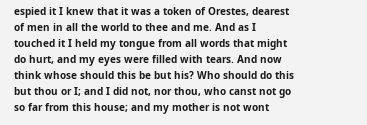espied it I knew that it was a token of Orestes, dearest of men in all the world to thee and me. And as I touched it I held my tongue from all words that might do hurt, and my eyes were filled with tears. And now think whose should this be but his? Who should do this but thou or I; and I did not, nor thou, who canst not go so far from this house; and my mother is not wont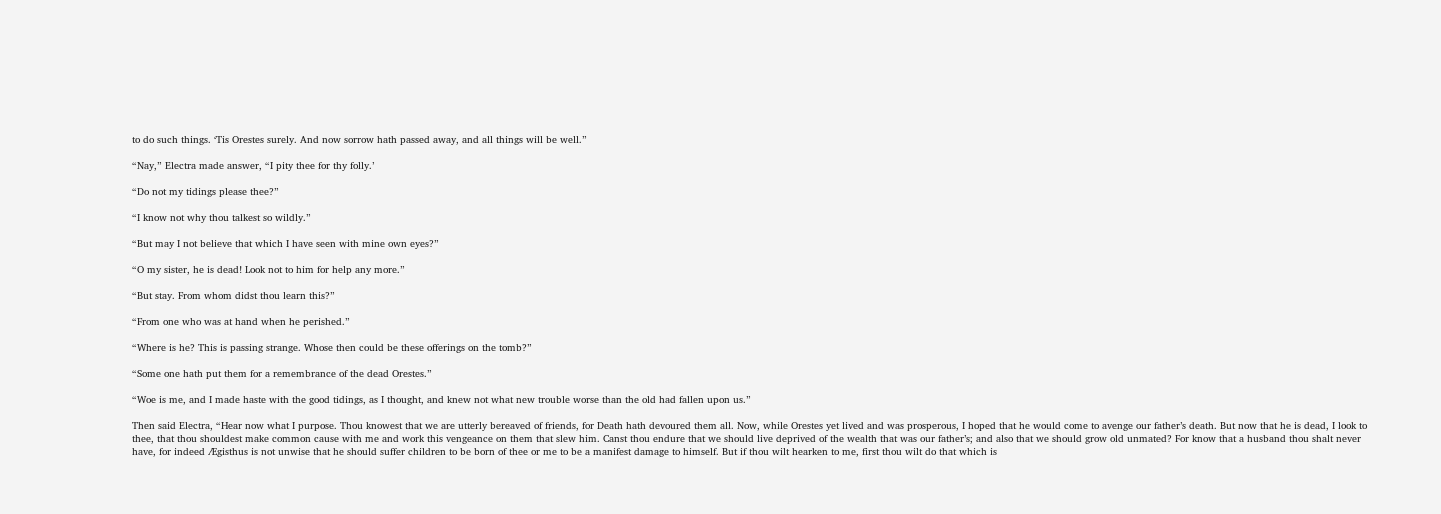to do such things. ‘Tis Orestes surely. And now sorrow hath passed away, and all things will be well.”

“Nay,” Electra made answer, “I pity thee for thy folly.’

“Do not my tidings please thee?”

“I know not why thou talkest so wildly.”

“But may I not believe that which I have seen with mine own eyes?”

“O my sister, he is dead! Look not to him for help any more.”

“But stay. From whom didst thou learn this?”

“From one who was at hand when he perished.”

“Where is he? This is passing strange. Whose then could be these offerings on the tomb?”

“Some one hath put them for a remembrance of the dead Orestes.”

“Woe is me, and I made haste with the good tidings, as I thought, and knew not what new trouble worse than the old had fallen upon us.”

Then said Electra, “Hear now what I purpose. Thou knowest that we are utterly bereaved of friends, for Death hath devoured them all. Now, while Orestes yet lived and was prosperous, I hoped that he would come to avenge our father’s death. But now that he is dead, I look to thee, that thou shouldest make common cause with me and work this vengeance on them that slew him. Canst thou endure that we should live deprived of the wealth that was our father’s; and also that we should grow old unmated? For know that a husband thou shalt never have, for indeed Ægisthus is not unwise that he should suffer children to be born of thee or me to be a manifest damage to himself. But if thou wilt hearken to me, first thou wilt do that which is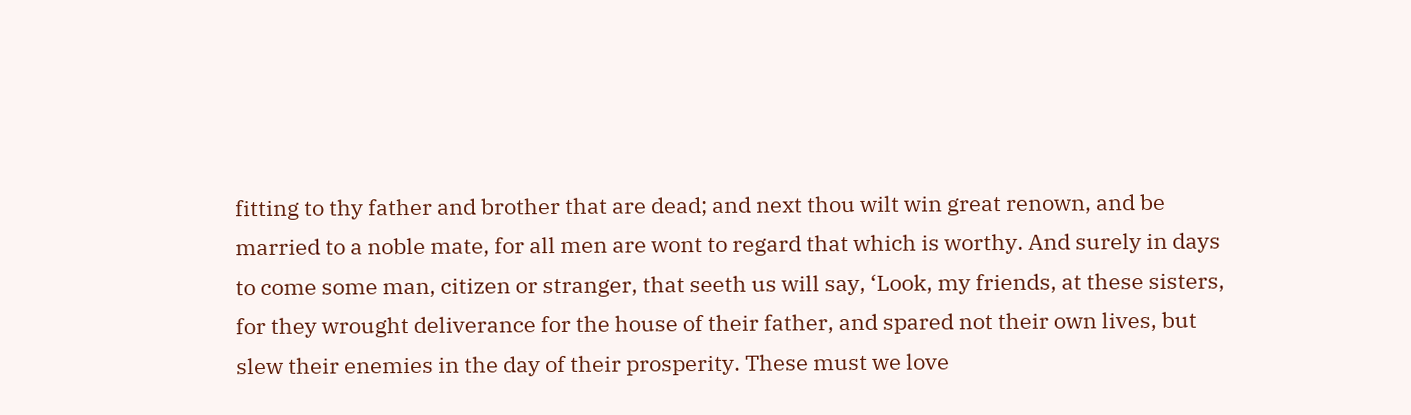fitting to thy father and brother that are dead; and next thou wilt win great renown, and be married to a noble mate, for all men are wont to regard that which is worthy. And surely in days to come some man, citizen or stranger, that seeth us will say, ‘Look, my friends, at these sisters, for they wrought deliverance for the house of their father, and spared not their own lives, but slew their enemies in the day of their prosperity. These must we love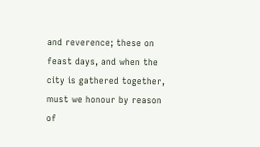and reverence; these on feast days, and when the city is gathered together, must we honour by reason of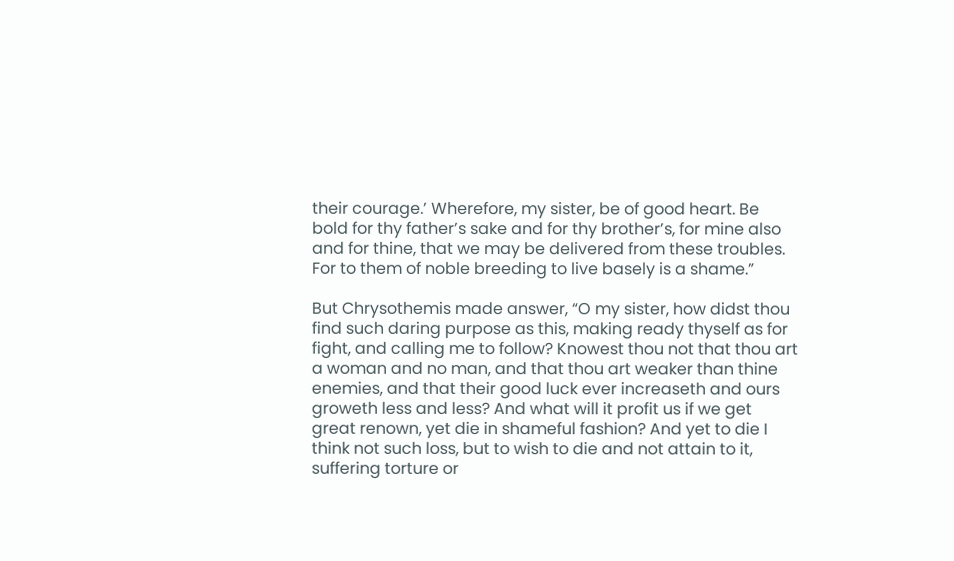their courage.’ Wherefore, my sister, be of good heart. Be bold for thy father’s sake and for thy brother’s, for mine also and for thine, that we may be delivered from these troubles. For to them of noble breeding to live basely is a shame.”

But Chrysothemis made answer, “O my sister, how didst thou find such daring purpose as this, making ready thyself as for fight, and calling me to follow? Knowest thou not that thou art a woman and no man, and that thou art weaker than thine enemies, and that their good luck ever increaseth and ours groweth less and less? And what will it profit us if we get great renown, yet die in shameful fashion? And yet to die I think not such loss, but to wish to die and not attain to it, suffering torture or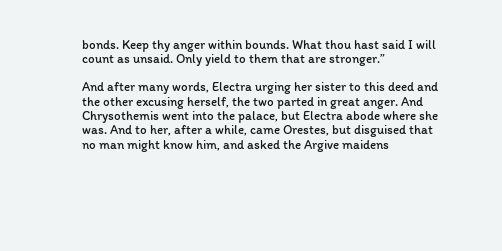bonds. Keep thy anger within bounds. What thou hast said I will count as unsaid. Only yield to them that are stronger.”

And after many words, Electra urging her sister to this deed and the other excusing herself, the two parted in great anger. And Chrysothemis went into the palace, but Electra abode where she was. And to her, after a while, came Orestes, but disguised that no man might know him, and asked the Argive maidens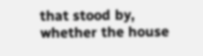that stood by, whether the house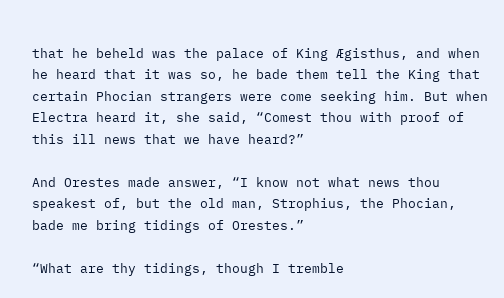that he beheld was the palace of King Ægisthus, and when he heard that it was so, he bade them tell the King that certain Phocian strangers were come seeking him. But when Electra heard it, she said, “Comest thou with proof of this ill news that we have heard?”

And Orestes made answer, “I know not what news thou speakest of, but the old man, Strophius, the Phocian, bade me bring tidings of Orestes.”

“What are thy tidings, though I tremble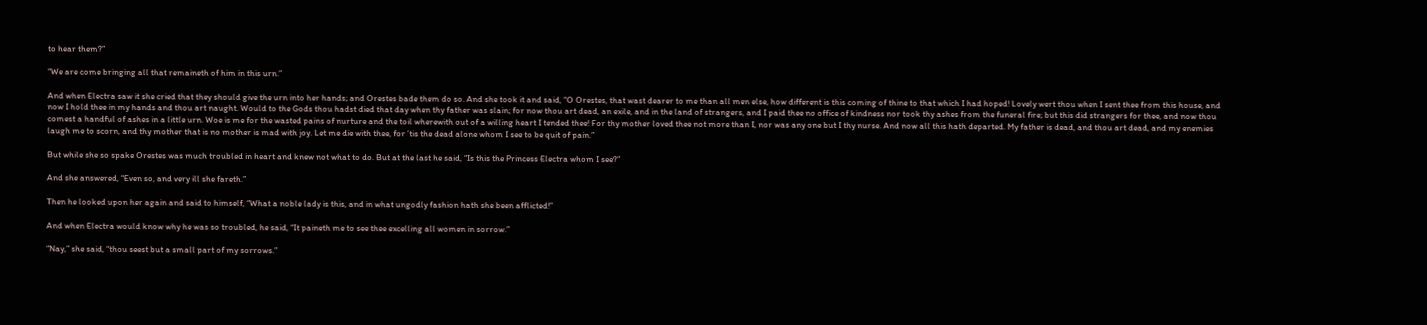to hear them?”

“We are come bringing all that remaineth of him in this urn.”

And when Electra saw it she cried that they should give the urn into her hands; and Orestes bade them do so. And she took it and said, “O Orestes, that wast dearer to me than all men else, how different is this coming of thine to that which I had hoped! Lovely wert thou when I sent thee from this house, and now I hold thee in my hands and thou art naught. Would to the Gods thou hadst died that day when thy father was slain; for now thou art dead, an exile, and in the land of strangers, and I paid thee no office of kindness nor took thy ashes from the funeral fire; but this did strangers for thee, and now thou comest a handful of ashes in a little urn. Woe is me for the wasted pains of nurture and the toil wherewith out of a willing heart I tended thee! For thy mother loved thee not more than I, nor was any one but I thy nurse. And now all this hath departed. My father is dead, and thou art dead, and my enemies laugh me to scorn, and thy mother that is no mother is mad with joy. Let me die with thee, for ’tis the dead alone whom I see to be quit of pain.”

But while she so spake Orestes was much troubled in heart and knew not what to do. But at the last he said, “Is this the Princess Electra whom I see?”

And she answered, “Even so, and very ill she fareth.”

Then he looked upon her again and said to himself, “What a noble lady is this, and in what ungodly fashion hath she been afflicted!”

And when Electra would know why he was so troubled, he said, “It paineth me to see thee excelling all women in sorrow.”

“Nay,” she said, “thou seest but a small part of my sorrows.”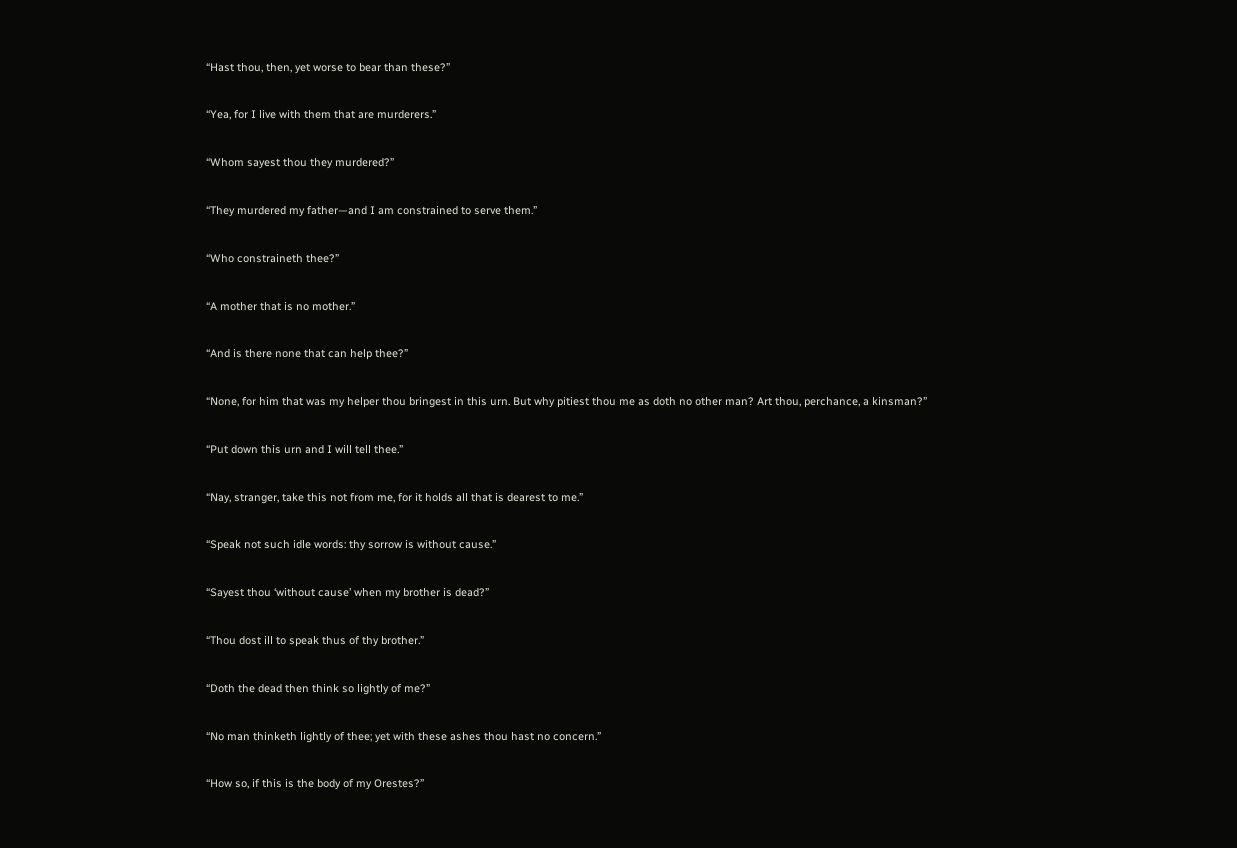“Hast thou, then, yet worse to bear than these?”

“Yea, for I live with them that are murderers.”

“Whom sayest thou they murdered?”

“They murdered my father—and I am constrained to serve them.”

“Who constraineth thee?”

“A mother that is no mother.”

“And is there none that can help thee?”

“None, for him that was my helper thou bringest in this urn. But why pitiest thou me as doth no other man? Art thou, perchance, a kinsman?”

“Put down this urn and I will tell thee.”

“Nay, stranger, take this not from me, for it holds all that is dearest to me.”

“Speak not such idle words: thy sorrow is without cause.”

“Sayest thou ‘without cause’ when my brother is dead?”

“Thou dost ill to speak thus of thy brother.”

“Doth the dead then think so lightly of me?”

“No man thinketh lightly of thee; yet with these ashes thou hast no concern.”

“How so, if this is the body of my Orestes?”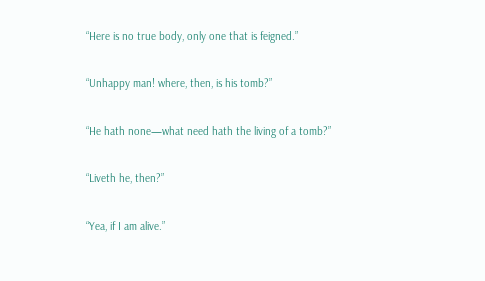“Here is no true body, only one that is feigned.”

“Unhappy man! where, then, is his tomb?”

“He hath none—what need hath the living of a tomb?”

“Liveth he, then?”

“Yea, if I am alive.”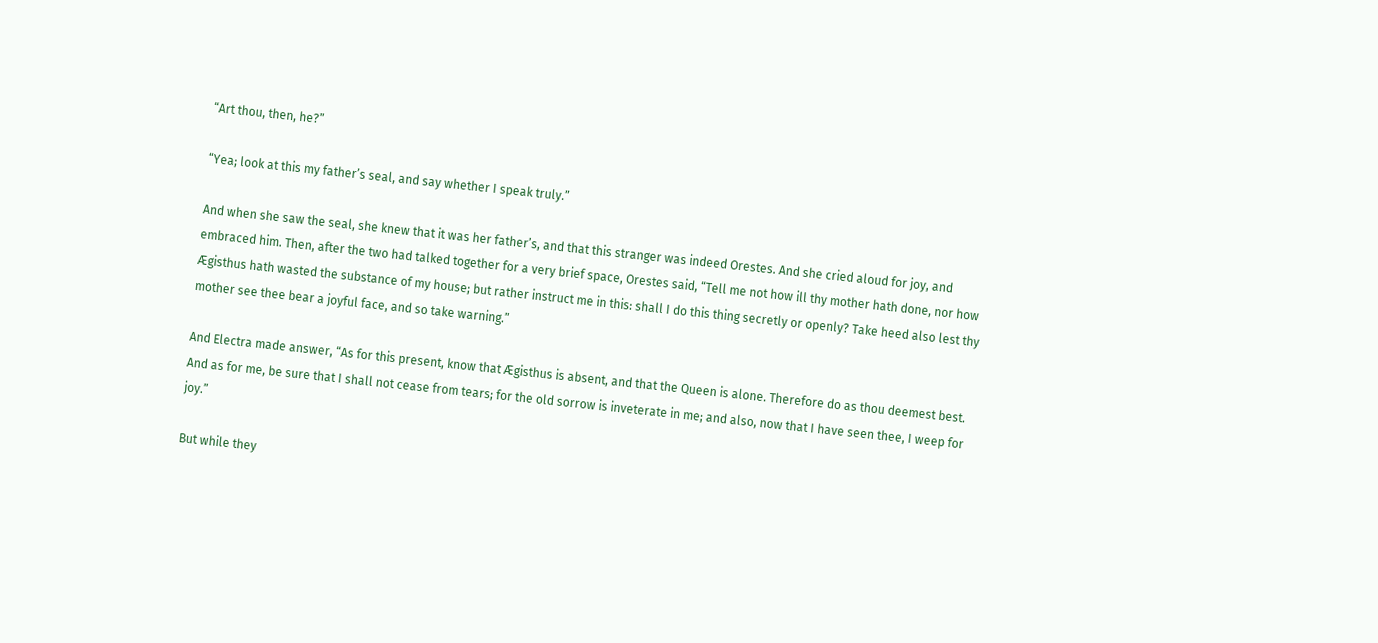“Art thou, then, he?”

“Yea; look at this my father’s seal, and say whether I speak truly.”

And when she saw the seal, she knew that it was her father’s, and that this stranger was indeed Orestes. And she cried aloud for joy, and embraced him. Then, after the two had talked together for a very brief space, Orestes said, “Tell me not how ill thy mother hath done, nor how Ægisthus hath wasted the substance of my house; but rather instruct me in this: shall I do this thing secretly or openly? Take heed also lest thy mother see thee bear a joyful face, and so take warning.”

And Electra made answer, “As for this present, know that Ægisthus is absent, and that the Queen is alone. Therefore do as thou deemest best. And as for me, be sure that I shall not cease from tears; for the old sorrow is inveterate in me; and also, now that I have seen thee, I weep for joy.”

But while they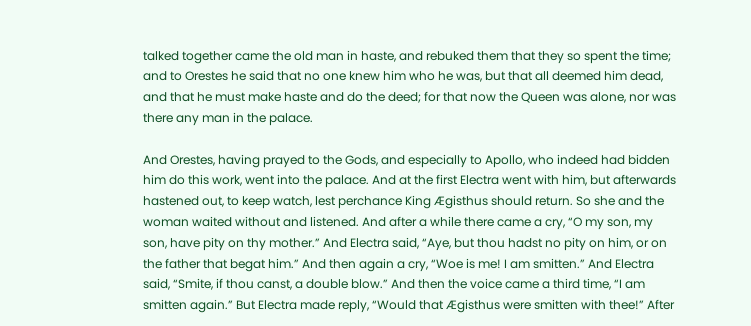talked together came the old man in haste, and rebuked them that they so spent the time; and to Orestes he said that no one knew him who he was, but that all deemed him dead, and that he must make haste and do the deed; for that now the Queen was alone, nor was there any man in the palace.

And Orestes, having prayed to the Gods, and especially to Apollo, who indeed had bidden him do this work, went into the palace. And at the first Electra went with him, but afterwards hastened out, to keep watch, lest perchance King Ægisthus should return. So she and the woman waited without and listened. And after a while there came a cry, “O my son, my son, have pity on thy mother.” And Electra said, “Aye, but thou hadst no pity on him, or on the father that begat him.” And then again a cry, “Woe is me! I am smitten.” And Electra said, “Smite, if thou canst, a double blow.” And then the voice came a third time, “I am smitten again.” But Electra made reply, “Would that Ægisthus were smitten with thee!” After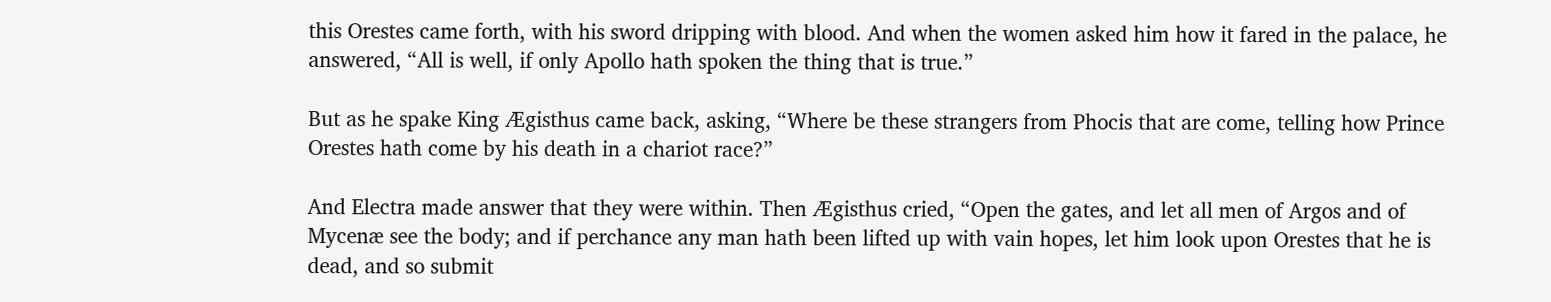this Orestes came forth, with his sword dripping with blood. And when the women asked him how it fared in the palace, he answered, “All is well, if only Apollo hath spoken the thing that is true.”

But as he spake King Ægisthus came back, asking, “Where be these strangers from Phocis that are come, telling how Prince Orestes hath come by his death in a chariot race?”

And Electra made answer that they were within. Then Ægisthus cried, “Open the gates, and let all men of Argos and of Mycenæ see the body; and if perchance any man hath been lifted up with vain hopes, let him look upon Orestes that he is dead, and so submit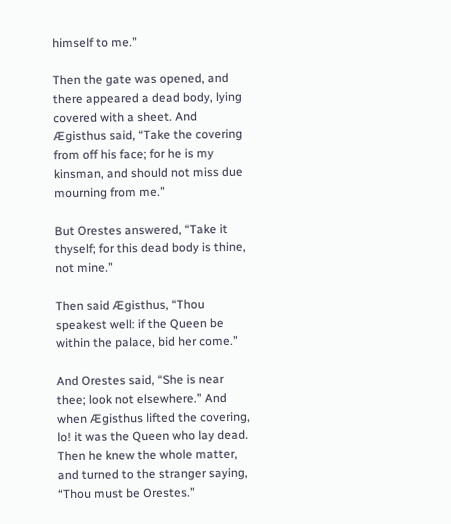himself to me.”

Then the gate was opened, and there appeared a dead body, lying covered with a sheet. And Ægisthus said, “Take the covering from off his face; for he is my kinsman, and should not miss due mourning from me.”

But Orestes answered, “Take it thyself; for this dead body is thine, not mine.”

Then said Ægisthus, “Thou speakest well: if the Queen be within the palace, bid her come.”

And Orestes said, “She is near thee; look not elsewhere.” And when Ægisthus lifted the covering, lo! it was the Queen who lay dead. Then he knew the whole matter, and turned to the stranger saying, “Thou must be Orestes.”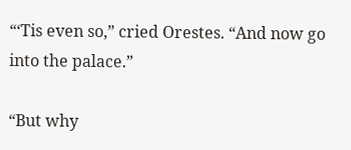“‘Tis even so,” cried Orestes. “And now go into the palace.”

“But why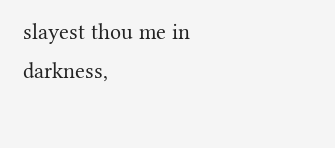slayest thou me in darkness,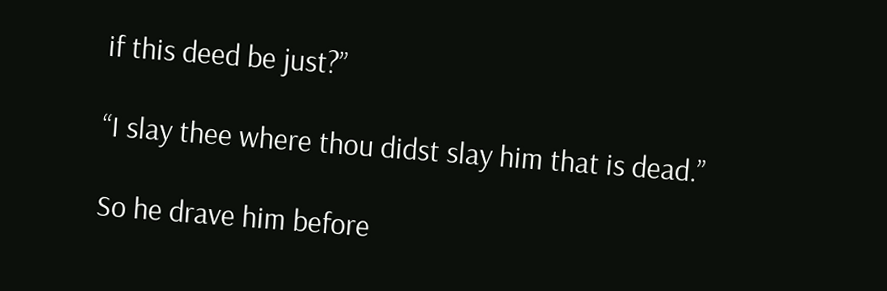if this deed be just?”

“I slay thee where thou didst slay him that is dead.”

So he drave him before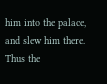him into the palace, and slew him there. Thus the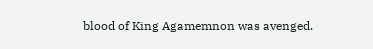blood of King Agamemnon was avenged.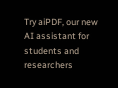Try aiPDF, our new AI assistant for students and researchers